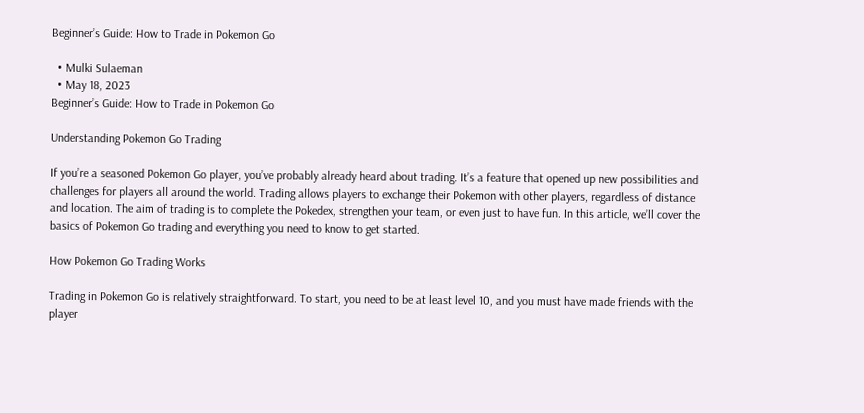Beginner’s Guide: How to Trade in Pokemon Go

  • Mulki Sulaeman
  • May 18, 2023
Beginner’s Guide: How to Trade in Pokemon Go

Understanding Pokemon Go Trading

If you’re a seasoned Pokemon Go player, you’ve probably already heard about trading. It’s a feature that opened up new possibilities and challenges for players all around the world. Trading allows players to exchange their Pokemon with other players, regardless of distance and location. The aim of trading is to complete the Pokedex, strengthen your team, or even just to have fun. In this article, we’ll cover the basics of Pokemon Go trading and everything you need to know to get started.

How Pokemon Go Trading Works

Trading in Pokemon Go is relatively straightforward. To start, you need to be at least level 10, and you must have made friends with the player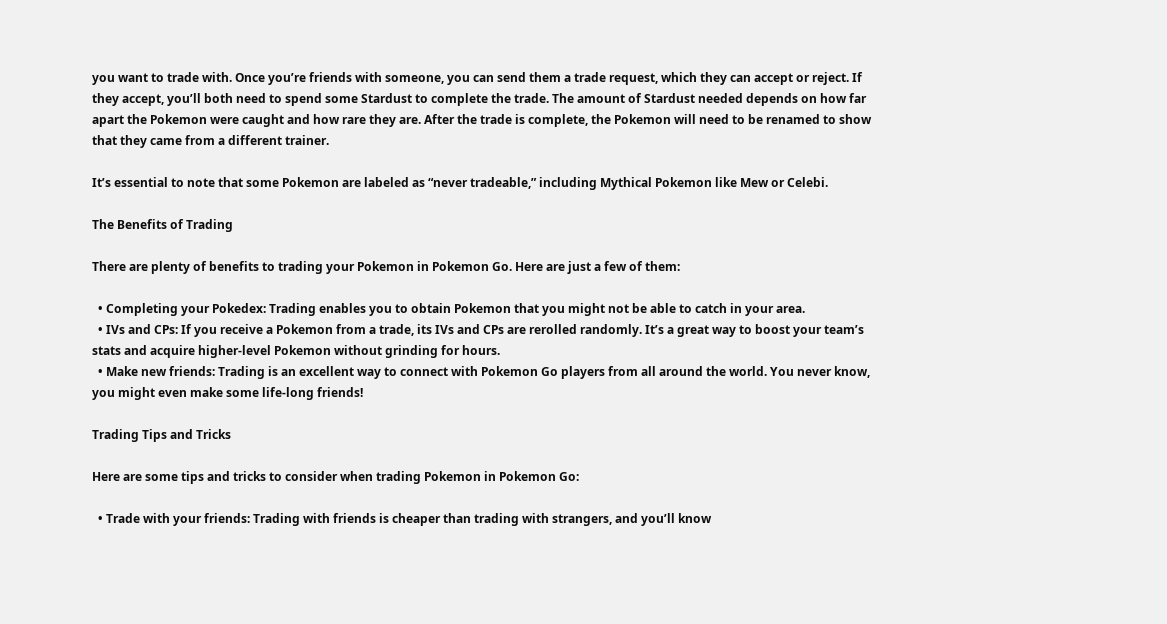you want to trade with. Once you’re friends with someone, you can send them a trade request, which they can accept or reject. If they accept, you’ll both need to spend some Stardust to complete the trade. The amount of Stardust needed depends on how far apart the Pokemon were caught and how rare they are. After the trade is complete, the Pokemon will need to be renamed to show that they came from a different trainer.

It’s essential to note that some Pokemon are labeled as “never tradeable,” including Mythical Pokemon like Mew or Celebi.

The Benefits of Trading

There are plenty of benefits to trading your Pokemon in Pokemon Go. Here are just a few of them:

  • Completing your Pokedex: Trading enables you to obtain Pokemon that you might not be able to catch in your area.
  • IVs and CPs: If you receive a Pokemon from a trade, its IVs and CPs are rerolled randomly. It’s a great way to boost your team’s stats and acquire higher-level Pokemon without grinding for hours.
  • Make new friends: Trading is an excellent way to connect with Pokemon Go players from all around the world. You never know, you might even make some life-long friends!

Trading Tips and Tricks

Here are some tips and tricks to consider when trading Pokemon in Pokemon Go:

  • Trade with your friends: Trading with friends is cheaper than trading with strangers, and you’ll know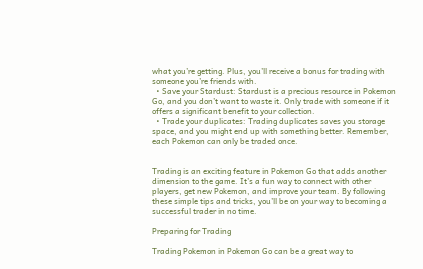what you’re getting. Plus, you’ll receive a bonus for trading with someone you’re friends with.
  • Save your Stardust: Stardust is a precious resource in Pokemon Go, and you don’t want to waste it. Only trade with someone if it offers a significant benefit to your collection.
  • Trade your duplicates: Trading duplicates saves you storage space, and you might end up with something better. Remember, each Pokemon can only be traded once.


Trading is an exciting feature in Pokemon Go that adds another dimension to the game. It’s a fun way to connect with other players, get new Pokemon, and improve your team. By following these simple tips and tricks, you’ll be on your way to becoming a successful trader in no time.

Preparing for Trading

Trading Pokemon in Pokemon Go can be a great way to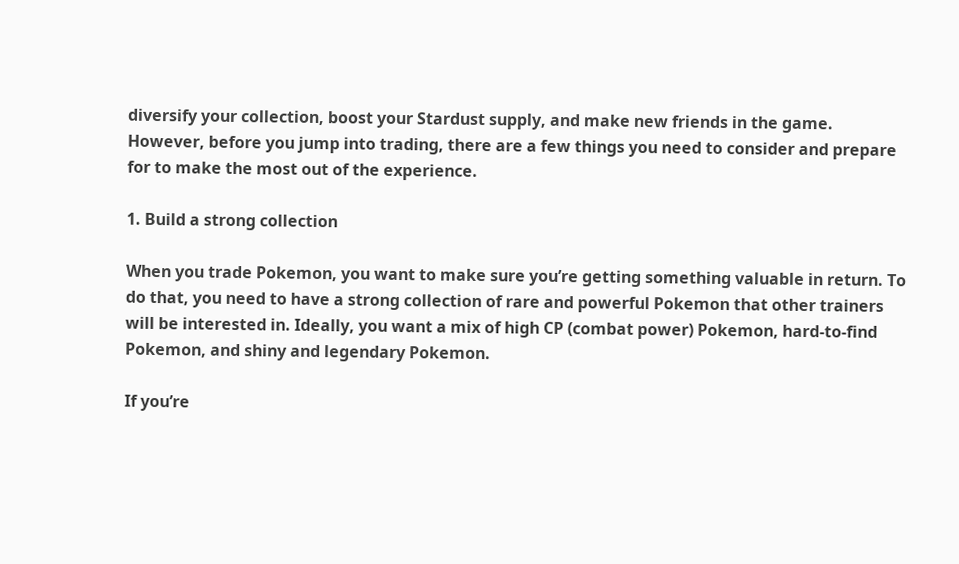diversify your collection, boost your Stardust supply, and make new friends in the game. However, before you jump into trading, there are a few things you need to consider and prepare for to make the most out of the experience.

1. Build a strong collection

When you trade Pokemon, you want to make sure you’re getting something valuable in return. To do that, you need to have a strong collection of rare and powerful Pokemon that other trainers will be interested in. Ideally, you want a mix of high CP (combat power) Pokemon, hard-to-find Pokemon, and shiny and legendary Pokemon.

If you’re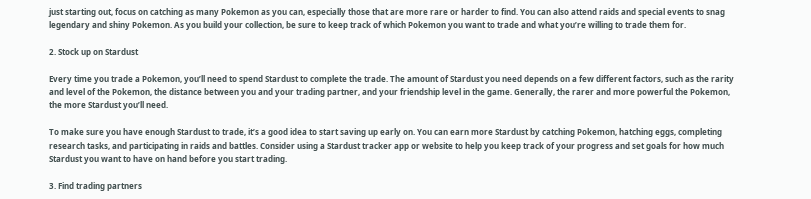just starting out, focus on catching as many Pokemon as you can, especially those that are more rare or harder to find. You can also attend raids and special events to snag legendary and shiny Pokemon. As you build your collection, be sure to keep track of which Pokemon you want to trade and what you’re willing to trade them for.

2. Stock up on Stardust

Every time you trade a Pokemon, you’ll need to spend Stardust to complete the trade. The amount of Stardust you need depends on a few different factors, such as the rarity and level of the Pokemon, the distance between you and your trading partner, and your friendship level in the game. Generally, the rarer and more powerful the Pokemon, the more Stardust you’ll need.

To make sure you have enough Stardust to trade, it’s a good idea to start saving up early on. You can earn more Stardust by catching Pokemon, hatching eggs, completing research tasks, and participating in raids and battles. Consider using a Stardust tracker app or website to help you keep track of your progress and set goals for how much Stardust you want to have on hand before you start trading.

3. Find trading partners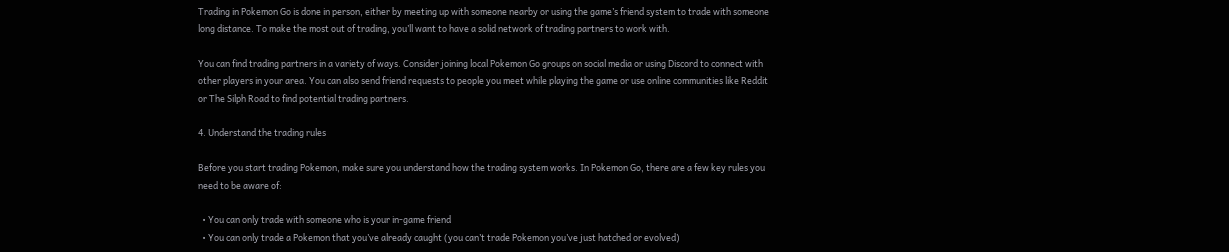Trading in Pokemon Go is done in person, either by meeting up with someone nearby or using the game’s friend system to trade with someone long distance. To make the most out of trading, you’ll want to have a solid network of trading partners to work with.

You can find trading partners in a variety of ways. Consider joining local Pokemon Go groups on social media or using Discord to connect with other players in your area. You can also send friend requests to people you meet while playing the game or use online communities like Reddit or The Silph Road to find potential trading partners.

4. Understand the trading rules

Before you start trading Pokemon, make sure you understand how the trading system works. In Pokemon Go, there are a few key rules you need to be aware of:

  • You can only trade with someone who is your in-game friend
  • You can only trade a Pokemon that you’ve already caught (you can’t trade Pokemon you’ve just hatched or evolved)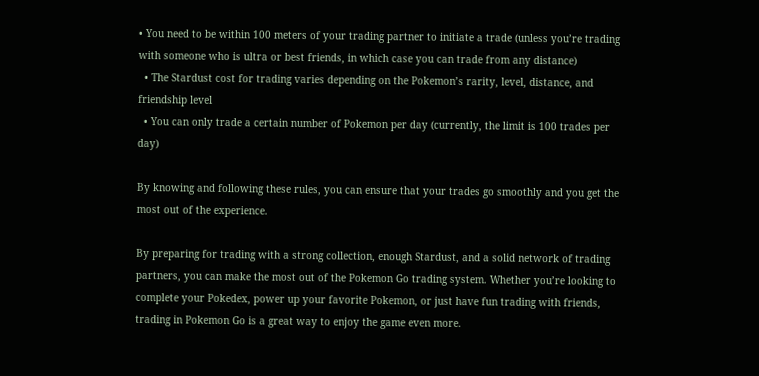• You need to be within 100 meters of your trading partner to initiate a trade (unless you’re trading with someone who is ultra or best friends, in which case you can trade from any distance)
  • The Stardust cost for trading varies depending on the Pokemon’s rarity, level, distance, and friendship level
  • You can only trade a certain number of Pokemon per day (currently, the limit is 100 trades per day)

By knowing and following these rules, you can ensure that your trades go smoothly and you get the most out of the experience.

By preparing for trading with a strong collection, enough Stardust, and a solid network of trading partners, you can make the most out of the Pokemon Go trading system. Whether you’re looking to complete your Pokedex, power up your favorite Pokemon, or just have fun trading with friends, trading in Pokemon Go is a great way to enjoy the game even more.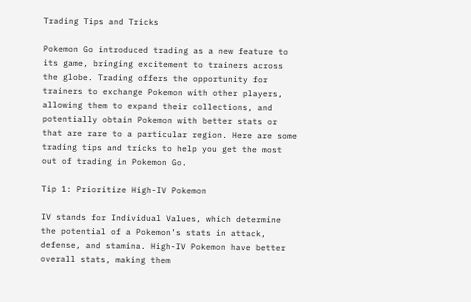Trading Tips and Tricks

Pokemon Go introduced trading as a new feature to its game, bringing excitement to trainers across the globe. Trading offers the opportunity for trainers to exchange Pokemon with other players, allowing them to expand their collections, and potentially obtain Pokemon with better stats or that are rare to a particular region. Here are some trading tips and tricks to help you get the most out of trading in Pokemon Go.

Tip 1: Prioritize High-IV Pokemon

IV stands for Individual Values, which determine the potential of a Pokemon’s stats in attack, defense, and stamina. High-IV Pokemon have better overall stats, making them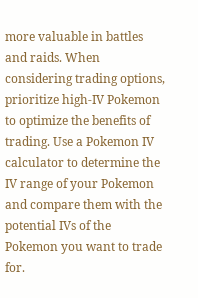more valuable in battles and raids. When considering trading options, prioritize high-IV Pokemon to optimize the benefits of trading. Use a Pokemon IV calculator to determine the IV range of your Pokemon and compare them with the potential IVs of the Pokemon you want to trade for.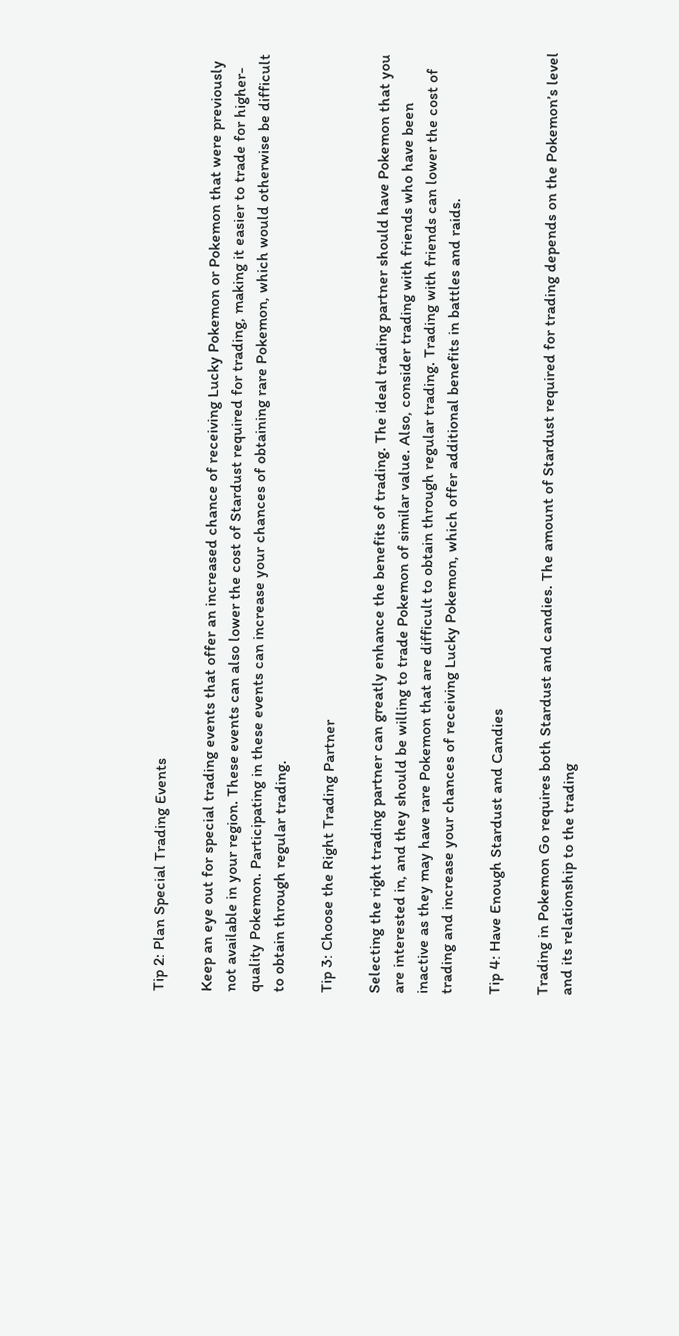Tip 2: Plan Special Trading Events

Keep an eye out for special trading events that offer an increased chance of receiving Lucky Pokemon or Pokemon that were previously not available in your region. These events can also lower the cost of Stardust required for trading, making it easier to trade for higher-quality Pokemon. Participating in these events can increase your chances of obtaining rare Pokemon, which would otherwise be difficult to obtain through regular trading.

Tip 3: Choose the Right Trading Partner

Selecting the right trading partner can greatly enhance the benefits of trading. The ideal trading partner should have Pokemon that you are interested in, and they should be willing to trade Pokemon of similar value. Also, consider trading with friends who have been inactive as they may have rare Pokemon that are difficult to obtain through regular trading. Trading with friends can lower the cost of trading and increase your chances of receiving Lucky Pokemon, which offer additional benefits in battles and raids.

Tip 4: Have Enough Stardust and Candies

Trading in Pokemon Go requires both Stardust and candies. The amount of Stardust required for trading depends on the Pokemon’s level and its relationship to the trading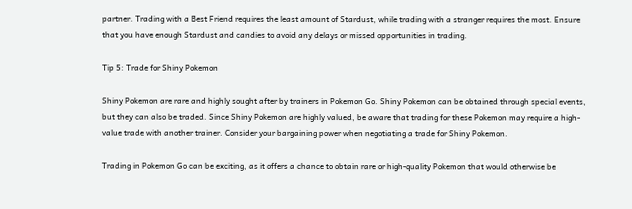partner. Trading with a Best Friend requires the least amount of Stardust, while trading with a stranger requires the most. Ensure that you have enough Stardust and candies to avoid any delays or missed opportunities in trading.

Tip 5: Trade for Shiny Pokemon

Shiny Pokemon are rare and highly sought after by trainers in Pokemon Go. Shiny Pokemon can be obtained through special events, but they can also be traded. Since Shiny Pokemon are highly valued, be aware that trading for these Pokemon may require a high-value trade with another trainer. Consider your bargaining power when negotiating a trade for Shiny Pokemon.

Trading in Pokemon Go can be exciting, as it offers a chance to obtain rare or high-quality Pokemon that would otherwise be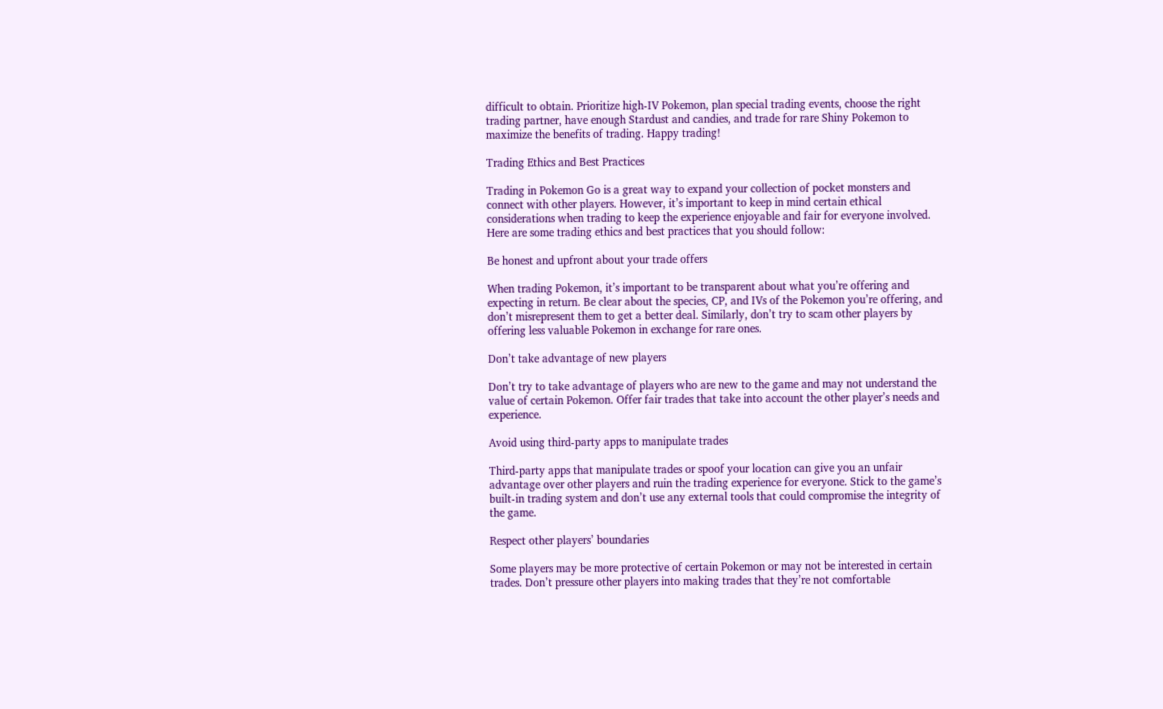difficult to obtain. Prioritize high-IV Pokemon, plan special trading events, choose the right trading partner, have enough Stardust and candies, and trade for rare Shiny Pokemon to maximize the benefits of trading. Happy trading!

Trading Ethics and Best Practices

Trading in Pokemon Go is a great way to expand your collection of pocket monsters and connect with other players. However, it’s important to keep in mind certain ethical considerations when trading to keep the experience enjoyable and fair for everyone involved. Here are some trading ethics and best practices that you should follow:

Be honest and upfront about your trade offers

When trading Pokemon, it’s important to be transparent about what you’re offering and expecting in return. Be clear about the species, CP, and IVs of the Pokemon you’re offering, and don’t misrepresent them to get a better deal. Similarly, don’t try to scam other players by offering less valuable Pokemon in exchange for rare ones.

Don’t take advantage of new players

Don’t try to take advantage of players who are new to the game and may not understand the value of certain Pokemon. Offer fair trades that take into account the other player’s needs and experience.

Avoid using third-party apps to manipulate trades

Third-party apps that manipulate trades or spoof your location can give you an unfair advantage over other players and ruin the trading experience for everyone. Stick to the game’s built-in trading system and don’t use any external tools that could compromise the integrity of the game.

Respect other players’ boundaries

Some players may be more protective of certain Pokemon or may not be interested in certain trades. Don’t pressure other players into making trades that they’re not comfortable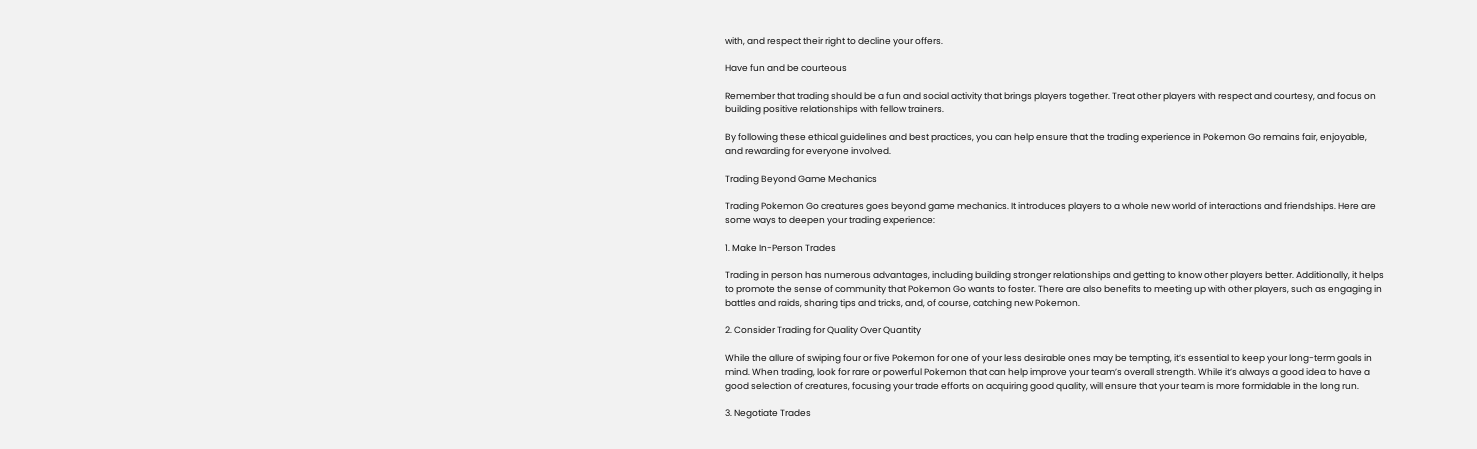with, and respect their right to decline your offers.

Have fun and be courteous

Remember that trading should be a fun and social activity that brings players together. Treat other players with respect and courtesy, and focus on building positive relationships with fellow trainers.

By following these ethical guidelines and best practices, you can help ensure that the trading experience in Pokemon Go remains fair, enjoyable, and rewarding for everyone involved.

Trading Beyond Game Mechanics

Trading Pokemon Go creatures goes beyond game mechanics. It introduces players to a whole new world of interactions and friendships. Here are some ways to deepen your trading experience:

1. Make In-Person Trades

Trading in person has numerous advantages, including building stronger relationships and getting to know other players better. Additionally, it helps to promote the sense of community that Pokemon Go wants to foster. There are also benefits to meeting up with other players, such as engaging in battles and raids, sharing tips and tricks, and, of course, catching new Pokemon.

2. Consider Trading for Quality Over Quantity

While the allure of swiping four or five Pokemon for one of your less desirable ones may be tempting, it’s essential to keep your long-term goals in mind. When trading, look for rare or powerful Pokemon that can help improve your team’s overall strength. While it’s always a good idea to have a good selection of creatures, focusing your trade efforts on acquiring good quality, will ensure that your team is more formidable in the long run.

3. Negotiate Trades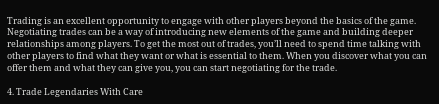Trading is an excellent opportunity to engage with other players beyond the basics of the game. Negotiating trades can be a way of introducing new elements of the game and building deeper relationships among players. To get the most out of trades, you’ll need to spend time talking with other players to find what they want or what is essential to them. When you discover what you can offer them and what they can give you, you can start negotiating for the trade.

4. Trade Legendaries With Care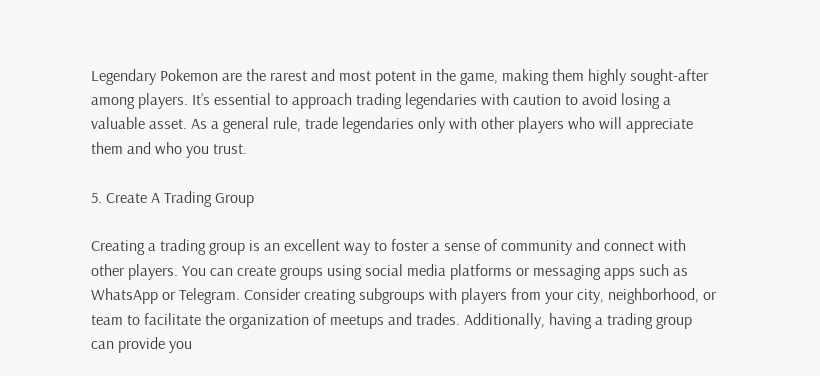Legendary Pokemon are the rarest and most potent in the game, making them highly sought-after among players. It’s essential to approach trading legendaries with caution to avoid losing a valuable asset. As a general rule, trade legendaries only with other players who will appreciate them and who you trust.

5. Create A Trading Group

Creating a trading group is an excellent way to foster a sense of community and connect with other players. You can create groups using social media platforms or messaging apps such as WhatsApp or Telegram. Consider creating subgroups with players from your city, neighborhood, or team to facilitate the organization of meetups and trades. Additionally, having a trading group can provide you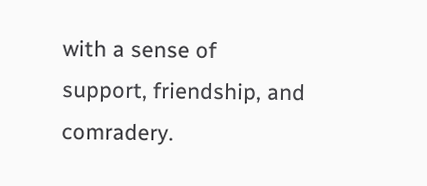with a sense of support, friendship, and comradery.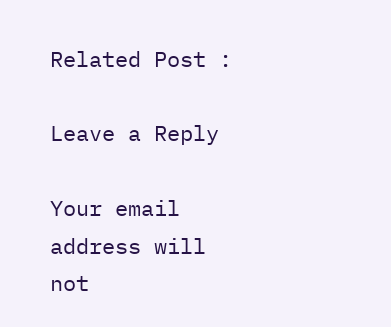Related Post :

Leave a Reply

Your email address will not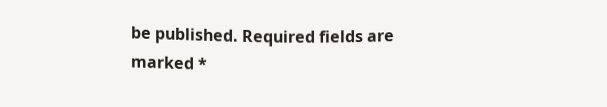be published. Required fields are marked *